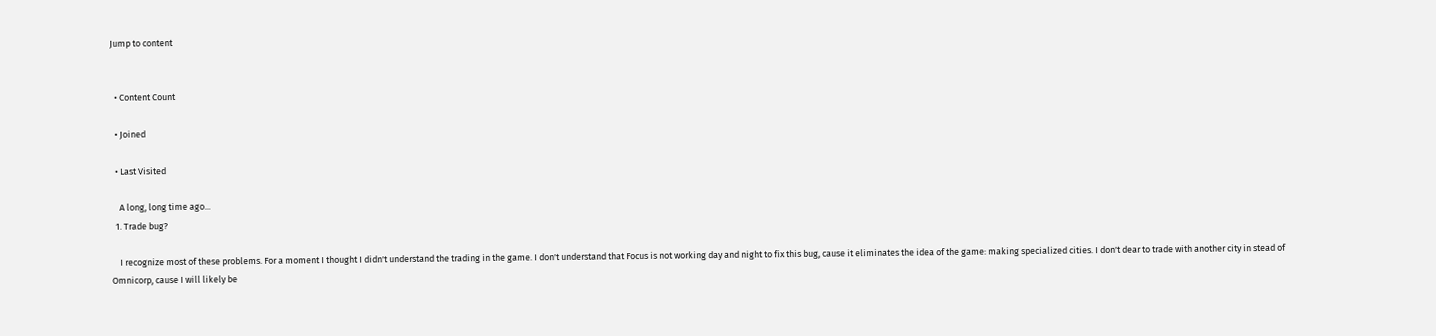Jump to content


  • Content Count

  • Joined

  • Last Visited

    A long, long time ago...
  1. Trade bug?

    I recognize most of these problems. For a moment I thought I didn't understand the trading in the game. I don't understand that Focus is not working day and night to fix this bug, cause it eliminates the idea of the game: making specialized cities. I don't dear to trade with another city in stead of Omnicorp, cause I will likely be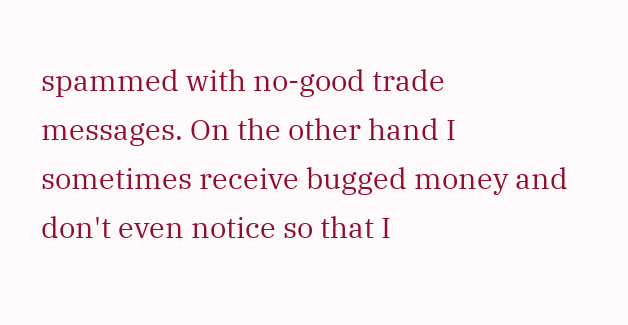spammed with no-good trade messages. On the other hand I sometimes receive bugged money and don't even notice so that I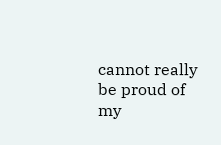cannot really be proud of my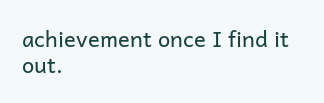achievement once I find it out.